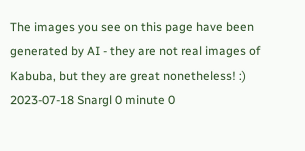The images you see on this page have been generated by AI - they are not real images of Kabuba, but they are great nonetheless! :)
2023-07-18 Snargl 0 minute 0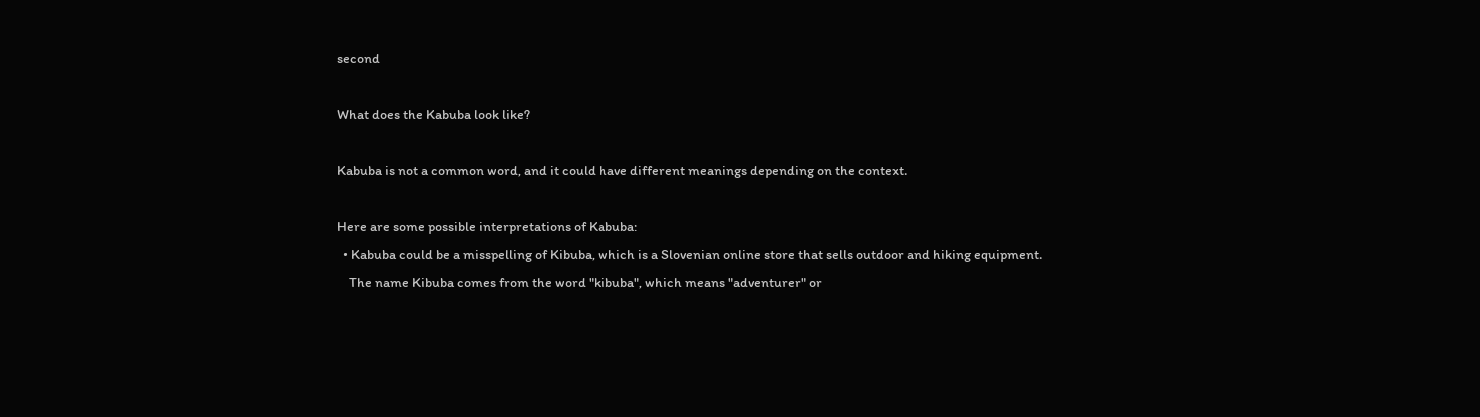second

What does the Kabuba look like?

Kabuba is not a common word, and it could have different meanings depending on the context.

Here are some possible interpretations of Kabuba:
  • Kabuba could be a misspelling of Kibuba, which is a Slovenian online store that sells outdoor and hiking equipment.
    The name Kibuba comes from the word "kibuba", which means "adventurer" or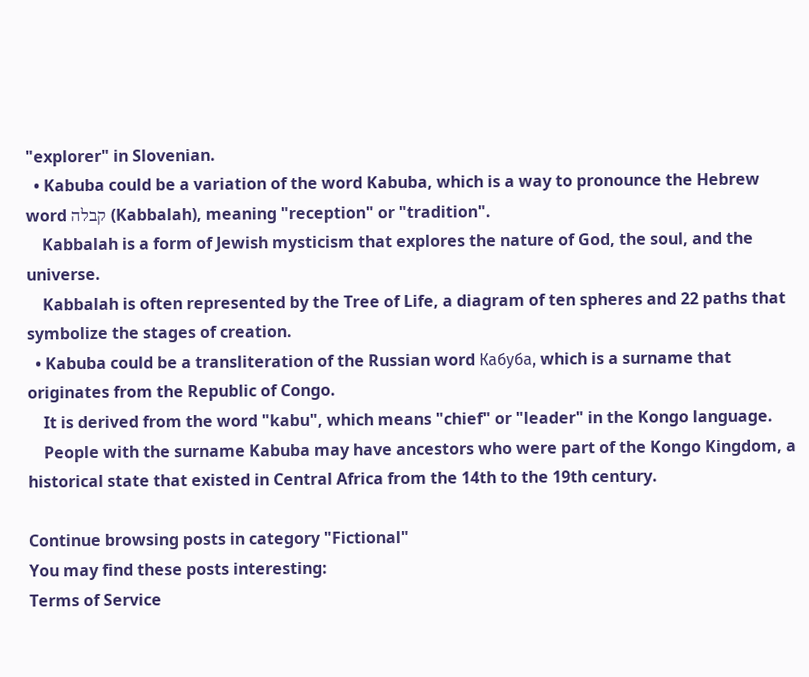"explorer" in Slovenian.
  • Kabuba could be a variation of the word Kabuba, which is a way to pronounce the Hebrew word קבלה (Kabbalah), meaning "reception" or "tradition".
    Kabbalah is a form of Jewish mysticism that explores the nature of God, the soul, and the universe.
    Kabbalah is often represented by the Tree of Life, a diagram of ten spheres and 22 paths that symbolize the stages of creation.
  • Kabuba could be a transliteration of the Russian word Кабуба, which is a surname that originates from the Republic of Congo.
    It is derived from the word "kabu", which means "chief" or "leader" in the Kongo language.
    People with the surname Kabuba may have ancestors who were part of the Kongo Kingdom, a historical state that existed in Central Africa from the 14th to the 19th century.

Continue browsing posts in category "Fictional"
You may find these posts interesting:
Terms of Service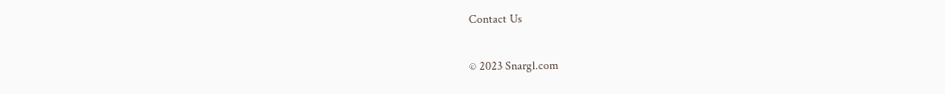Contact Us

© 2023 Snargl.com